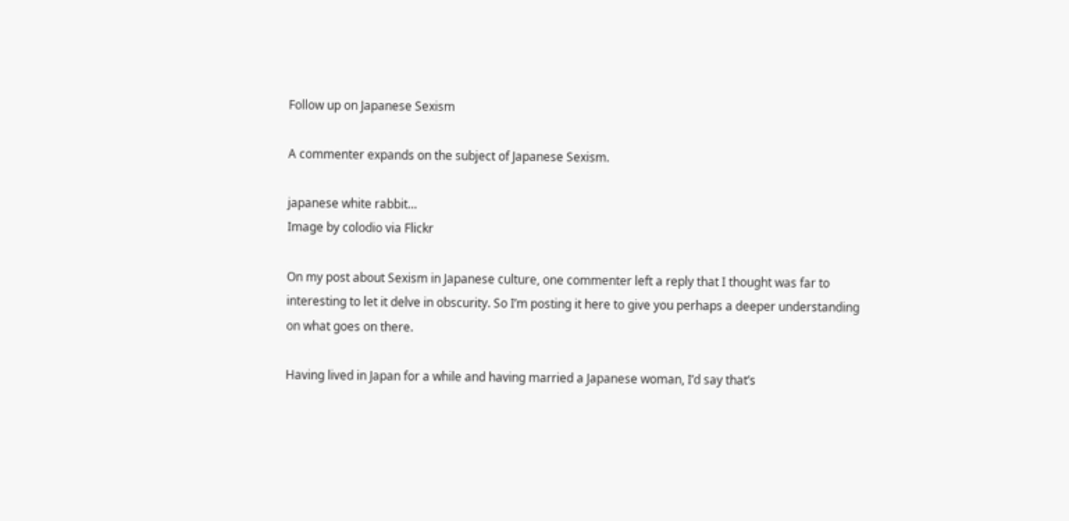Follow up on Japanese Sexism

A commenter expands on the subject of Japanese Sexism.

japanese white rabbit…
Image by colodio via Flickr

On my post about Sexism in Japanese culture, one commenter left a reply that I thought was far to interesting to let it delve in obscurity. So I’m posting it here to give you perhaps a deeper understanding on what goes on there.

Having lived in Japan for a while and having married a Japanese woman, I’d say that’s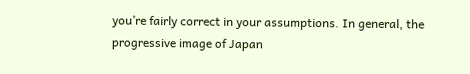you’re fairly correct in your assumptions. In general, the progressive image of Japan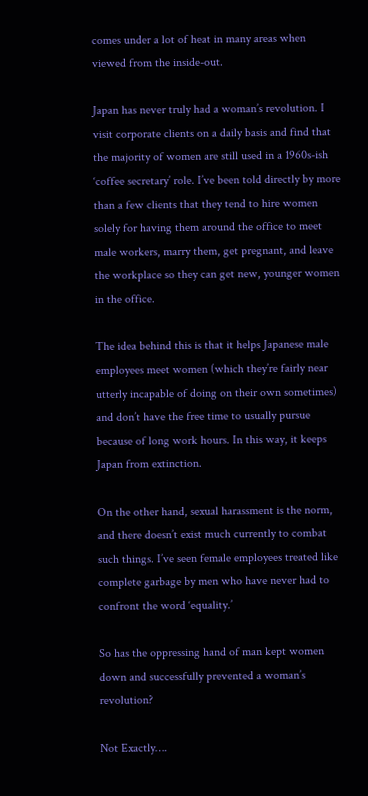comes under a lot of heat in many areas when viewed from the inside-out.

Japan has never truly had a woman’s revolution. I visit corporate clients on a daily basis and find that the majority of women are still used in a 1960s-ish ‘coffee secretary’ role. I’ve been told directly by more than a few clients that they tend to hire women solely for having them around the office to meet male workers, marry them, get pregnant, and leave the workplace so they can get new, younger women in the office.

The idea behind this is that it helps Japanese male employees meet women (which they’re fairly near utterly incapable of doing on their own sometimes) and don’t have the free time to usually pursue because of long work hours. In this way, it keeps Japan from extinction.

On the other hand, sexual harassment is the norm, and there doesn’t exist much currently to combat such things. I’ve seen female employees treated like complete garbage by men who have never had to confront the word ‘equality.’

So has the oppressing hand of man kept women down and successfully prevented a woman’s revolution?

Not Exactly….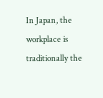In Japan, the workplace is traditionally the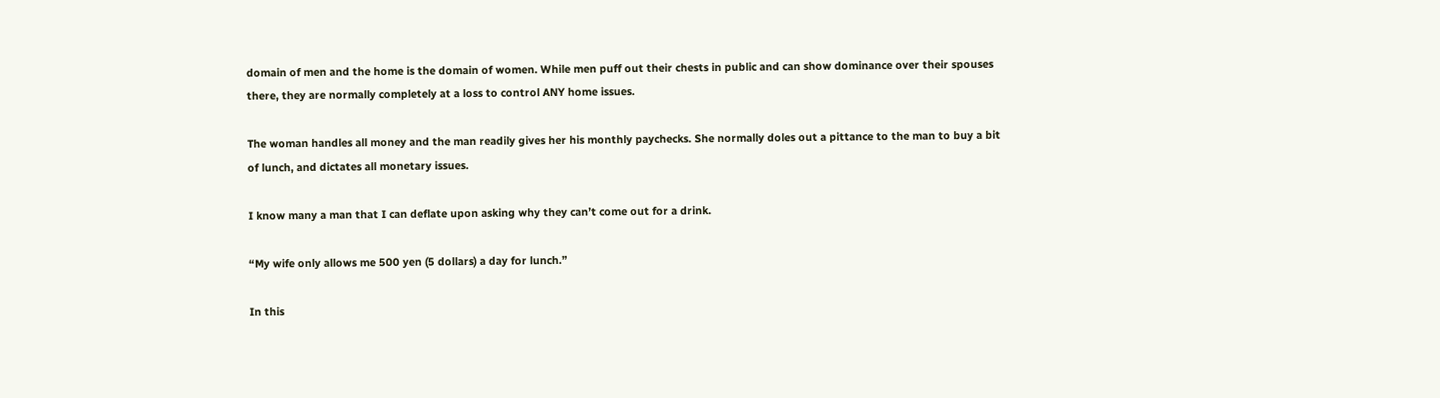domain of men and the home is the domain of women. While men puff out their chests in public and can show dominance over their spouses there, they are normally completely at a loss to control ANY home issues.

The woman handles all money and the man readily gives her his monthly paychecks. She normally doles out a pittance to the man to buy a bit of lunch, and dictates all monetary issues.

I know many a man that I can deflate upon asking why they can’t come out for a drink.

“My wife only allows me 500 yen (5 dollars) a day for lunch.”

In this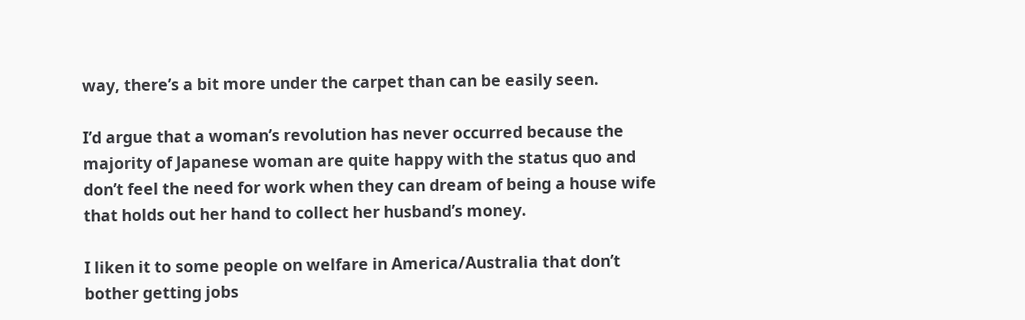way, there’s a bit more under the carpet than can be easily seen.

I’d argue that a woman’s revolution has never occurred because the majority of Japanese woman are quite happy with the status quo and don’t feel the need for work when they can dream of being a house wife that holds out her hand to collect her husband’s money.

I liken it to some people on welfare in America/Australia that don’t bother getting jobs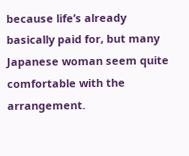because life’s already basically paid for, but many Japanese woman seem quite comfortable with the arrangement.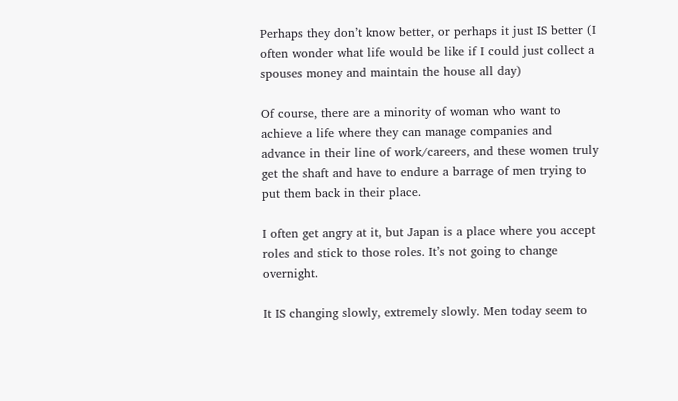Perhaps they don’t know better, or perhaps it just IS better (I often wonder what life would be like if I could just collect a spouses money and maintain the house all day)

Of course, there are a minority of woman who want to achieve a life where they can manage companies and advance in their line of work/careers, and these women truly get the shaft and have to endure a barrage of men trying to put them back in their place.

I often get angry at it, but Japan is a place where you accept roles and stick to those roles. It’s not going to change overnight.

It IS changing slowly, extremely slowly. Men today seem to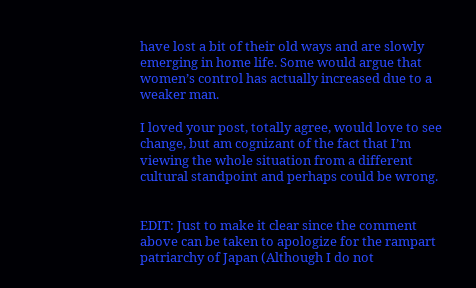have lost a bit of their old ways and are slowly emerging in home life. Some would argue that women’s control has actually increased due to a weaker man.

I loved your post, totally agree, would love to see change, but am cognizant of the fact that I’m viewing the whole situation from a different cultural standpoint and perhaps could be wrong.


EDIT: Just to make it clear since the comment above can be taken to apologize for the rampart patriarchy of Japan (Although I do not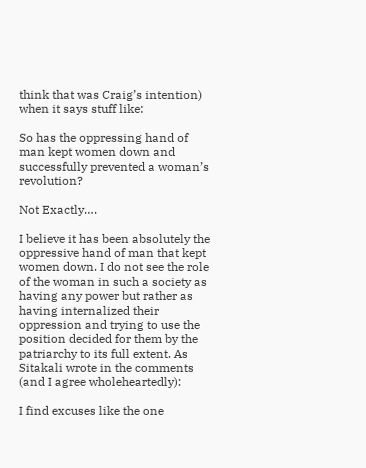think that was Craig’s intention) when it says stuff like:

So has the oppressing hand of man kept women down and successfully prevented a woman’s revolution?

Not Exactly….

I believe it has been absolutely the oppressive hand of man that kept women down. I do not see the role of the woman in such a society as having any power but rather as having internalized their oppression and trying to use the position decided for them by the patriarchy to its full extent. As Sitakali wrote in the comments (and I agree wholeheartedly):

I find excuses like the one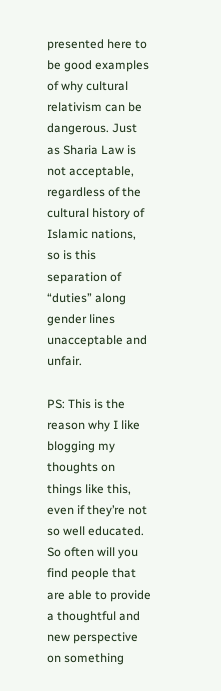presented here to be good examples of why cultural relativism can be dangerous. Just as Sharia Law is not acceptable, regardless of the cultural history of Islamic nations, so is this separation of “duties” along gender lines unacceptable and unfair.

PS: This is the reason why I like blogging my thoughts on things like this, even if they’re not so well educated. So often will you find people that are able to provide a thoughtful and new perspective on something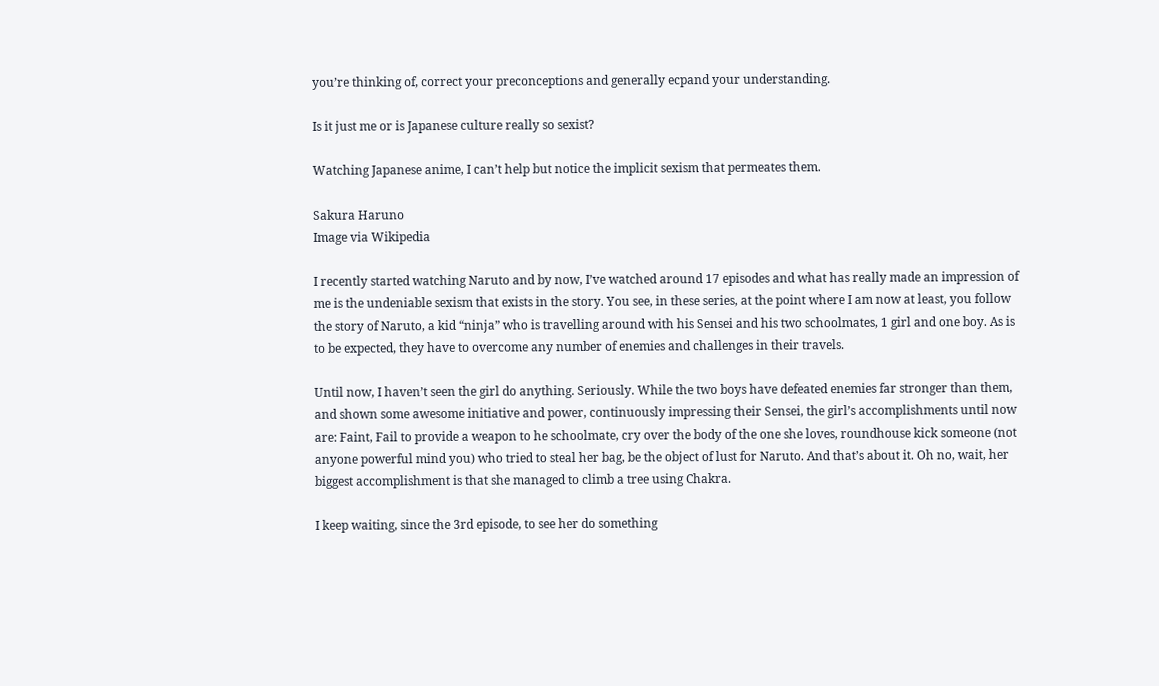you’re thinking of, correct your preconceptions and generally ecpand your understanding.

Is it just me or is Japanese culture really so sexist?

Watching Japanese anime, I can’t help but notice the implicit sexism that permeates them.

Sakura Haruno
Image via Wikipedia

I recently started watching Naruto and by now, I’ve watched around 17 episodes and what has really made an impression of me is the undeniable sexism that exists in the story. You see, in these series, at the point where I am now at least, you follow the story of Naruto, a kid “ninja” who is travelling around with his Sensei and his two schoolmates, 1 girl and one boy. As is to be expected, they have to overcome any number of enemies and challenges in their travels.

Until now, I haven’t seen the girl do anything. Seriously. While the two boys have defeated enemies far stronger than them, and shown some awesome initiative and power, continuously impressing their Sensei, the girl’s accomplishments until now are: Faint, Fail to provide a weapon to he schoolmate, cry over the body of the one she loves, roundhouse kick someone (not anyone powerful mind you) who tried to steal her bag, be the object of lust for Naruto. And that’s about it. Oh no, wait, her biggest accomplishment is that she managed to climb a tree using Chakra.

I keep waiting, since the 3rd episode, to see her do something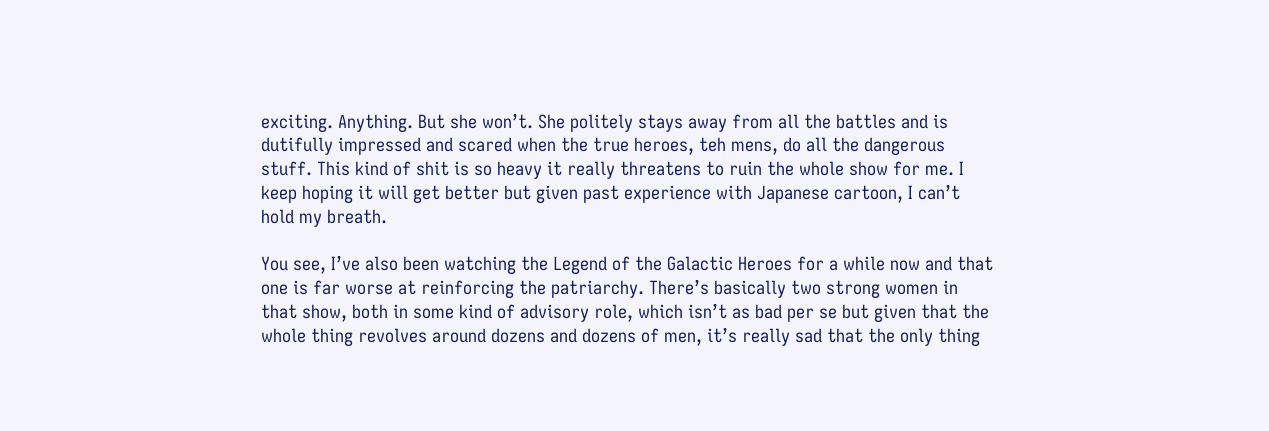exciting. Anything. But she won’t. She politely stays away from all the battles and is dutifully impressed and scared when the true heroes, teh mens, do all the dangerous stuff. This kind of shit is so heavy it really threatens to ruin the whole show for me. I keep hoping it will get better but given past experience with Japanese cartoon, I can’t hold my breath.

You see, I’ve also been watching the Legend of the Galactic Heroes for a while now and that one is far worse at reinforcing the patriarchy. There’s basically two strong women in that show, both in some kind of advisory role, which isn’t as bad per se but given that the whole thing revolves around dozens and dozens of men, it’s really sad that the only thing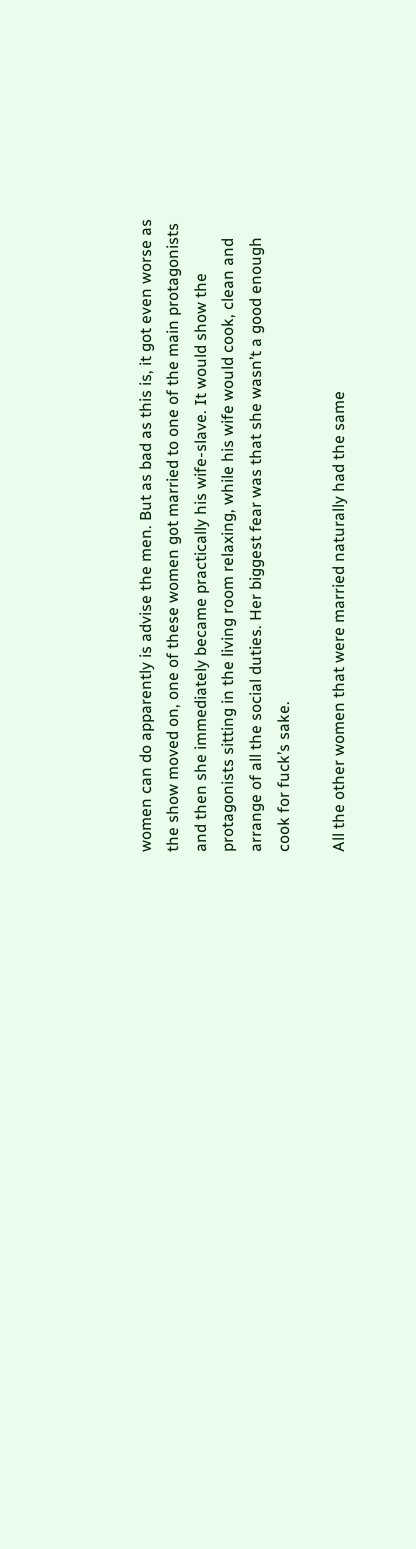women can do apparently is advise the men. But as bad as this is, it got even worse as the show moved on, one of these women got married to one of the main protagonists and then she immediately became practically his wife-slave. It would show the protagonists sitting in the living room relaxing, while his wife would cook, clean and arrange of all the social duties. Her biggest fear was that she wasn’t a good enough cook for fuck’s sake.

All the other women that were married naturally had the same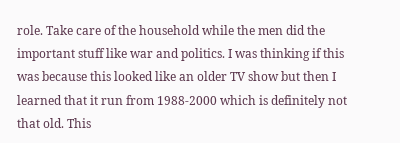role. Take care of the household while the men did the important stuff like war and politics. I was thinking if this was because this looked like an older TV show but then I learned that it run from 1988-2000 which is definitely not that old. This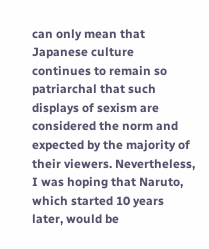can only mean that Japanese culture continues to remain so patriarchal that such displays of sexism are considered the norm and expected by the majority of their viewers. Nevertheless, I was hoping that Naruto, which started 10 years later, would be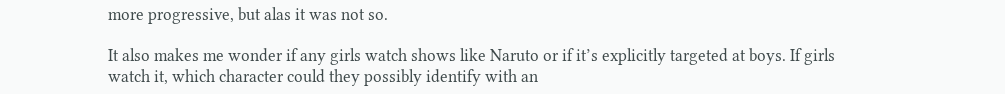more progressive, but alas it was not so.

It also makes me wonder if any girls watch shows like Naruto or if it’s explicitly targeted at boys. If girls watch it, which character could they possibly identify with an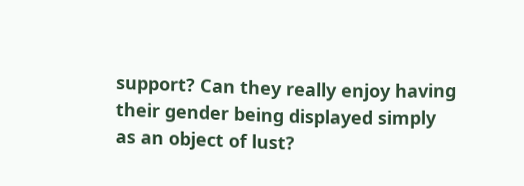support? Can they really enjoy having their gender being displayed simply as an object of lust?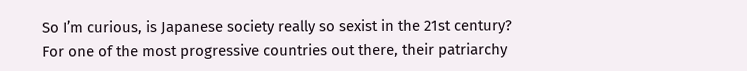So I’m curious, is Japanese society really so sexist in the 21st century? For one of the most progressive countries out there, their patriarchy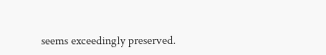seems exceedingly preserved.